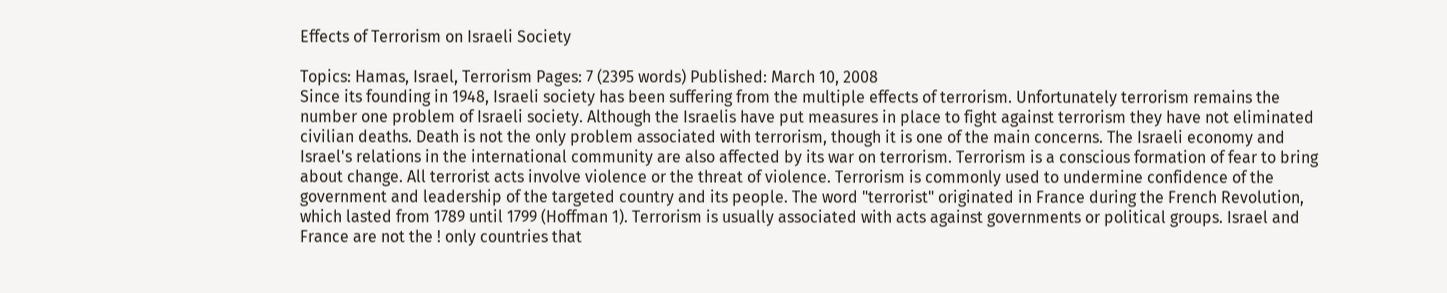Effects of Terrorism on Israeli Society

Topics: Hamas, Israel, Terrorism Pages: 7 (2395 words) Published: March 10, 2008
Since its founding in 1948, Israeli society has been suffering from the multiple effects of terrorism. Unfortunately terrorism remains the number one problem of Israeli society. Although the Israelis have put measures in place to fight against terrorism they have not eliminated civilian deaths. Death is not the only problem associated with terrorism, though it is one of the main concerns. The Israeli economy and Israel's relations in the international community are also affected by its war on terrorism. Terrorism is a conscious formation of fear to bring about change. All terrorist acts involve violence or the threat of violence. Terrorism is commonly used to undermine confidence of the government and leadership of the targeted country and its people. The word "terrorist" originated in France during the French Revolution, which lasted from 1789 until 1799 (Hoffman 1). Terrorism is usually associated with acts against governments or political groups. Israel and France are not the ! only countries that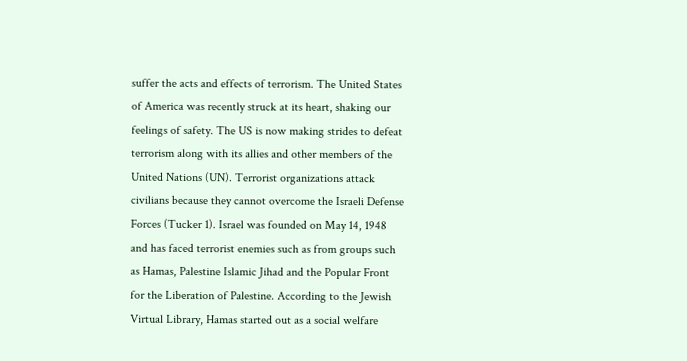suffer the acts and effects of terrorism. The United States of America was recently struck at its heart, shaking our feelings of safety. The US is now making strides to defeat terrorism along with its allies and other members of the United Nations (UN). Terrorist organizations attack civilians because they cannot overcome the Israeli Defense Forces (Tucker 1). Israel was founded on May 14, 1948 and has faced terrorist enemies such as from groups such as Hamas, Palestine Islamic Jihad and the Popular Front for the Liberation of Palestine. According to the Jewish Virtual Library, Hamas started out as a social welfare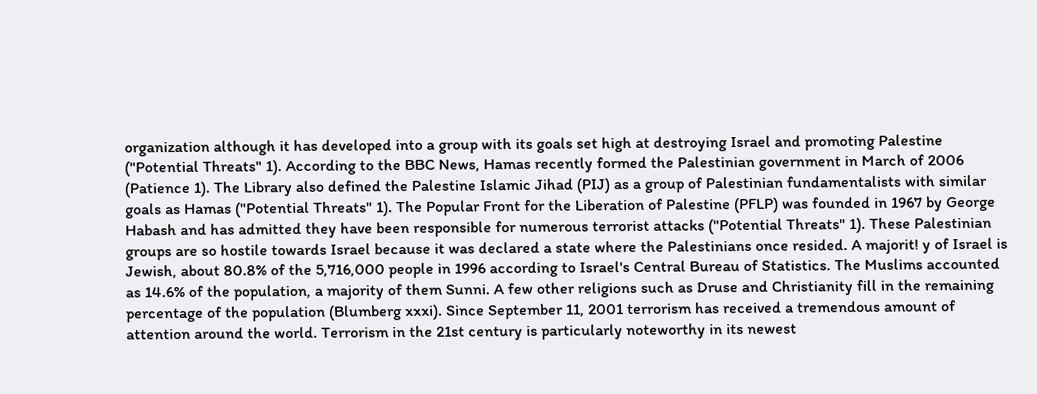organization although it has developed into a group with its goals set high at destroying Israel and promoting Palestine ("Potential Threats" 1). According to the BBC News, Hamas recently formed the Palestinian government in March of 2006 (Patience 1). The Library also defined the Palestine Islamic Jihad (PIJ) as a group of Palestinian fundamentalists with similar goals as Hamas ("Potential Threats" 1). The Popular Front for the Liberation of Palestine (PFLP) was founded in 1967 by George Habash and has admitted they have been responsible for numerous terrorist attacks ("Potential Threats" 1). These Palestinian groups are so hostile towards Israel because it was declared a state where the Palestinians once resided. A majorit! y of Israel is Jewish, about 80.8% of the 5,716,000 people in 1996 according to Israel's Central Bureau of Statistics. The Muslims accounted as 14.6% of the population, a majority of them Sunni. A few other religions such as Druse and Christianity fill in the remaining percentage of the population (Blumberg xxxi). Since September 11, 2001 terrorism has received a tremendous amount of attention around the world. Terrorism in the 21st century is particularly noteworthy in its newest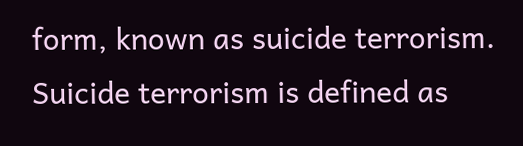form, known as suicide terrorism. Suicide terrorism is defined as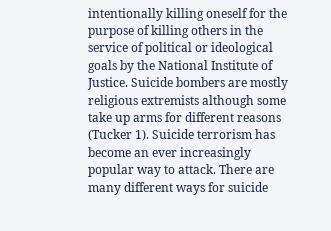intentionally killing oneself for the purpose of killing others in the service of political or ideological goals by the National Institute of Justice. Suicide bombers are mostly religious extremists although some take up arms for different reasons (Tucker 1). Suicide terrorism has become an ever increasingly popular way to attack. There are many different ways for suicide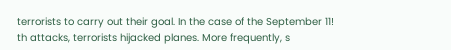terrorists to carry out their goal. In the case of the September 11! th attacks, terrorists hijacked planes. More frequently, s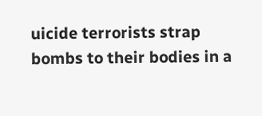uicide terrorists strap bombs to their bodies in a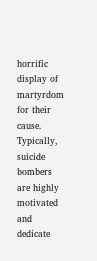horrific display of martyrdom for their cause. Typically, suicide bombers are highly motivated and dedicate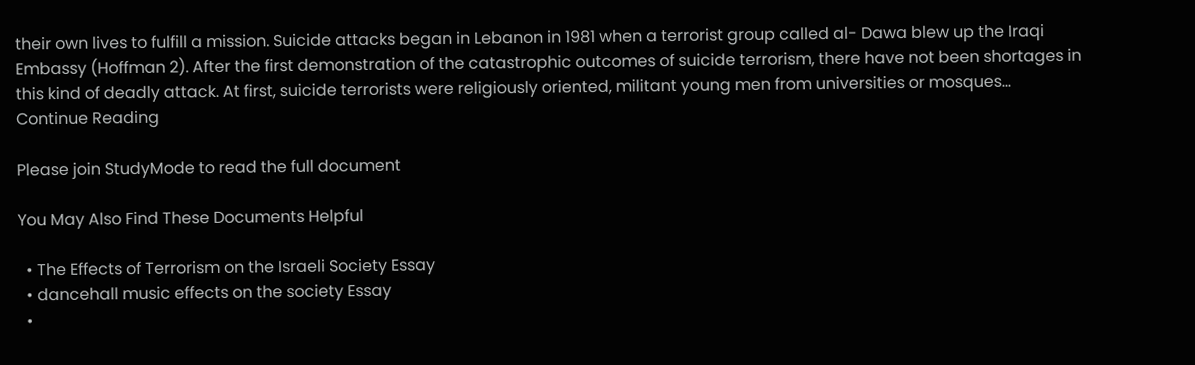their own lives to fulfill a mission. Suicide attacks began in Lebanon in 1981 when a terrorist group called al- Dawa blew up the Iraqi Embassy (Hoffman 2). After the first demonstration of the catastrophic outcomes of suicide terrorism, there have not been shortages in this kind of deadly attack. At first, suicide terrorists were religiously oriented, militant young men from universities or mosques...
Continue Reading

Please join StudyMode to read the full document

You May Also Find These Documents Helpful

  • The Effects of Terrorism on the Israeli Society Essay
  • dancehall music effects on the society Essay
  •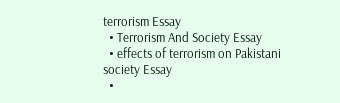terrorism Essay
  • Terrorism And Society Essay
  • effects of terrorism on Pakistani society Essay
  •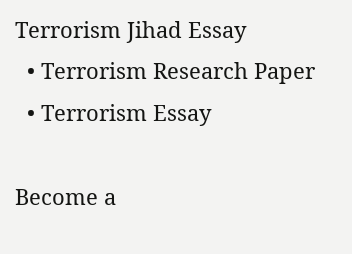Terrorism Jihad Essay
  • Terrorism Research Paper
  • Terrorism Essay

Become a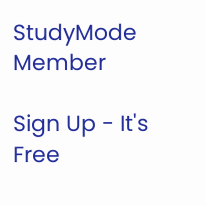StudyMode Member

Sign Up - It's Free